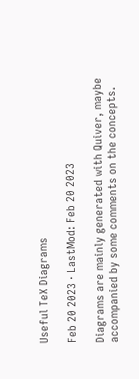Useful TeX Diagrams

Feb 20 2023 · LastMod: Feb 20 2023

Diagrams are mainly generated with Quiver, maybe accompanied by some comments on the concepts.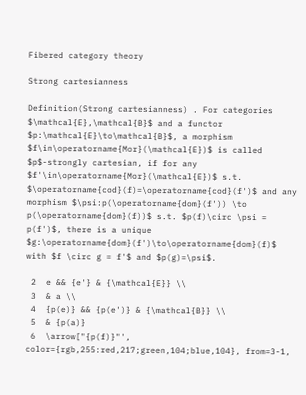Fibered category theory

Strong cartesianness

Definition(Strong cartesianness) . For categories $\mathcal{E},\mathcal{B}$ and a functor $p:\mathcal{E}\to\mathcal{B}$, a morphism $f\in\operatorname{Mor}(\mathcal{E})$ is called $p$-strongly cartesian, if for any $f'\in\operatorname{Mor}(\mathcal{E})$ s.t. $\operatorname{cod}(f)=\operatorname{cod}(f')$ and any morphism $\psi:p(\operatorname{dom}(f')) \to p(\operatorname{dom}(f))$ s.t. $p(f)\circ \psi = p(f')$, there is a unique $g:\operatorname{dom}(f')\to\operatorname{dom}(f)$ with $f \circ g = f'$ and $p(g)=\psi$.

 2  e && {e'} & {\mathcal{E}} \\
 3  & a \\
 4  {p(e)} && {p(e')} & {\mathcal{B}} \\
 5  & {p(a)}
 6  \arrow["{p(f)}"', color={rgb,255:red,217;green,104;blue,104}, from=3-1,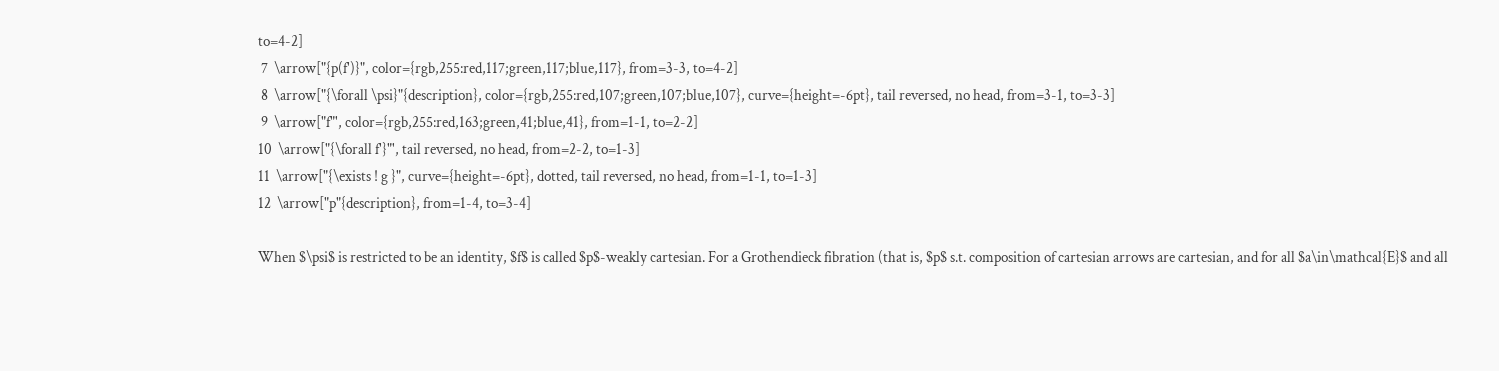to=4-2]
 7  \arrow["{p(f')}", color={rgb,255:red,117;green,117;blue,117}, from=3-3, to=4-2]
 8  \arrow["{\forall \psi}"{description}, color={rgb,255:red,107;green,107;blue,107}, curve={height=-6pt}, tail reversed, no head, from=3-1, to=3-3]
 9  \arrow["f"', color={rgb,255:red,163;green,41;blue,41}, from=1-1, to=2-2]
10  \arrow["{\forall f'}"', tail reversed, no head, from=2-2, to=1-3]
11  \arrow["{\exists ! g }", curve={height=-6pt}, dotted, tail reversed, no head, from=1-1, to=1-3]
12  \arrow["p"{description}, from=1-4, to=3-4]

When $\psi$ is restricted to be an identity, $f$ is called $p$-weakly cartesian. For a Grothendieck fibration (that is, $p$ s.t. composition of cartesian arrows are cartesian, and for all $a\in\mathcal{E}$ and all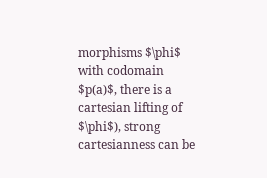morphisms $\phi$ with codomain $p(a)$, there is a cartesian lifting of $\phi$), strong cartesianness can be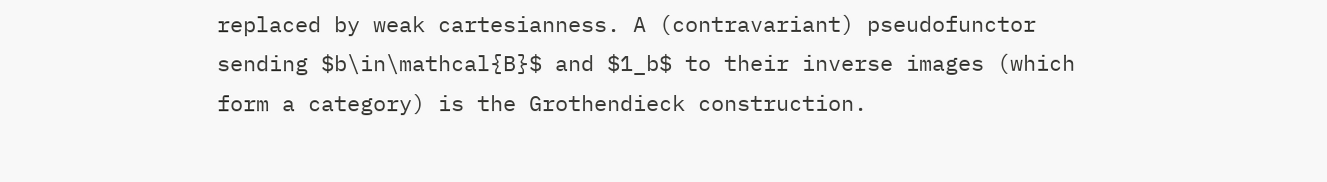replaced by weak cartesianness. A (contravariant) pseudofunctor sending $b\in\mathcal{B}$ and $1_b$ to their inverse images (which form a category) is the Grothendieck construction.